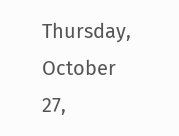Thursday, October 27,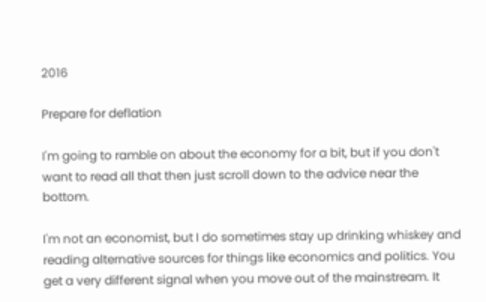2016

Prepare for deflation

I'm going to ramble on about the economy for a bit, but if you don't want to read all that then just scroll down to the advice near the bottom.

I'm not an economist, but I do sometimes stay up drinking whiskey and reading alternative sources for things like economics and politics. You get a very different signal when you move out of the mainstream. It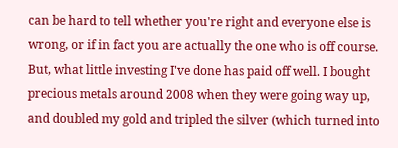can be hard to tell whether you're right and everyone else is wrong, or if in fact you are actually the one who is off course. But, what little investing I've done has paid off well. I bought precious metals around 2008 when they were going way up, and doubled my gold and tripled the silver (which turned into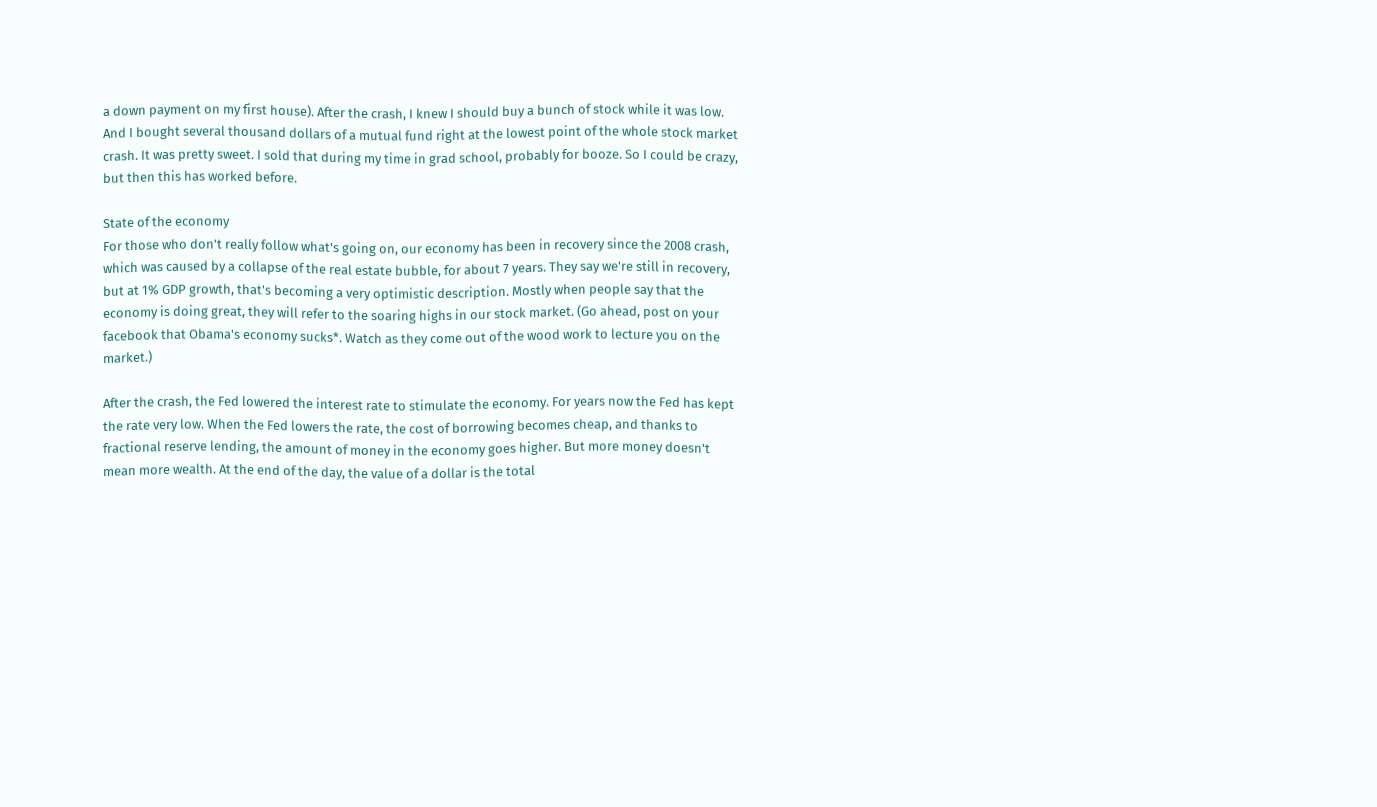a down payment on my first house). After the crash, I knew I should buy a bunch of stock while it was low. And I bought several thousand dollars of a mutual fund right at the lowest point of the whole stock market crash. It was pretty sweet. I sold that during my time in grad school, probably for booze. So I could be crazy, but then this has worked before.

State of the economy
For those who don't really follow what's going on, our economy has been in recovery since the 2008 crash, which was caused by a collapse of the real estate bubble, for about 7 years. They say we're still in recovery, but at 1% GDP growth, that's becoming a very optimistic description. Mostly when people say that the economy is doing great, they will refer to the soaring highs in our stock market. (Go ahead, post on your facebook that Obama's economy sucks*. Watch as they come out of the wood work to lecture you on the market.)

After the crash, the Fed lowered the interest rate to stimulate the economy. For years now the Fed has kept the rate very low. When the Fed lowers the rate, the cost of borrowing becomes cheap, and thanks to fractional reserve lending, the amount of money in the economy goes higher. But more money doesn't mean more wealth. At the end of the day, the value of a dollar is the total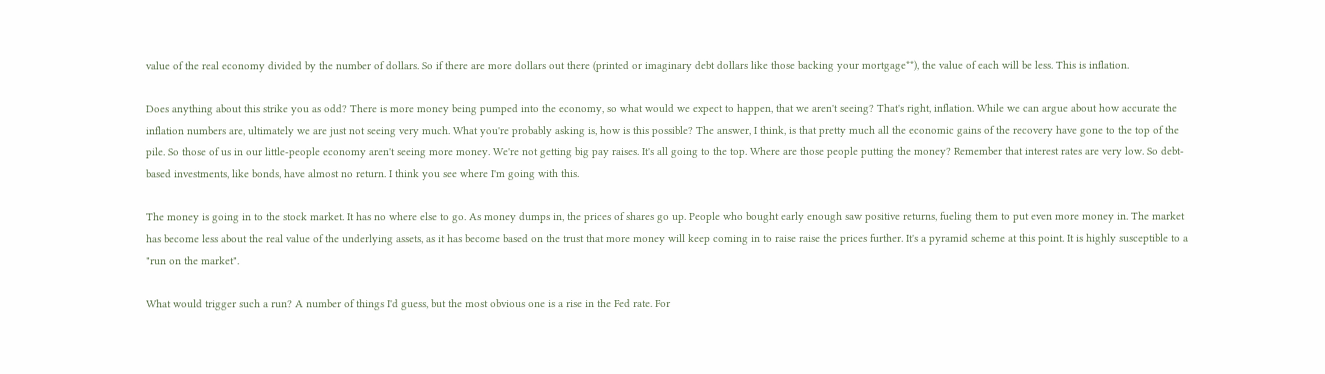value of the real economy divided by the number of dollars. So if there are more dollars out there (printed or imaginary debt dollars like those backing your mortgage**), the value of each will be less. This is inflation.

Does anything about this strike you as odd? There is more money being pumped into the economy, so what would we expect to happen, that we aren't seeing? That's right, inflation. While we can argue about how accurate the inflation numbers are, ultimately we are just not seeing very much. What you're probably asking is, how is this possible? The answer, I think, is that pretty much all the economic gains of the recovery have gone to the top of the pile. So those of us in our little-people economy aren't seeing more money. We're not getting big pay raises. It's all going to the top. Where are those people putting the money? Remember that interest rates are very low. So debt-based investments, like bonds, have almost no return. I think you see where I'm going with this.

The money is going in to the stock market. It has no where else to go. As money dumps in, the prices of shares go up. People who bought early enough saw positive returns, fueling them to put even more money in. The market has become less about the real value of the underlying assets, as it has become based on the trust that more money will keep coming in to raise raise the prices further. It's a pyramid scheme at this point. It is highly susceptible to a "run on the market".

What would trigger such a run? A number of things I'd guess, but the most obvious one is a rise in the Fed rate. For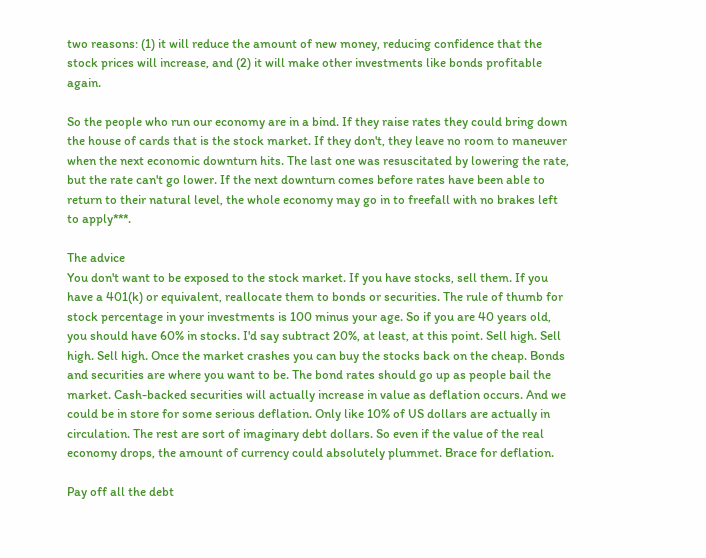two reasons: (1) it will reduce the amount of new money, reducing confidence that the stock prices will increase, and (2) it will make other investments like bonds profitable again.

So the people who run our economy are in a bind. If they raise rates they could bring down the house of cards that is the stock market. If they don't, they leave no room to maneuver when the next economic downturn hits. The last one was resuscitated by lowering the rate, but the rate can't go lower. If the next downturn comes before rates have been able to return to their natural level, the whole economy may go in to freefall with no brakes left to apply***.

The advice
You don't want to be exposed to the stock market. If you have stocks, sell them. If you have a 401(k) or equivalent, reallocate them to bonds or securities. The rule of thumb for stock percentage in your investments is 100 minus your age. So if you are 40 years old, you should have 60% in stocks. I'd say subtract 20%, at least, at this point. Sell high. Sell high. Sell high. Once the market crashes you can buy the stocks back on the cheap. Bonds and securities are where you want to be. The bond rates should go up as people bail the market. Cash-backed securities will actually increase in value as deflation occurs. And we could be in store for some serious deflation. Only like 10% of US dollars are actually in circulation. The rest are sort of imaginary debt dollars. So even if the value of the real economy drops, the amount of currency could absolutely plummet. Brace for deflation.

Pay off all the debt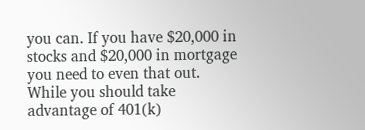you can. If you have $20,000 in stocks and $20,000 in mortgage you need to even that out. While you should take advantage of 401(k)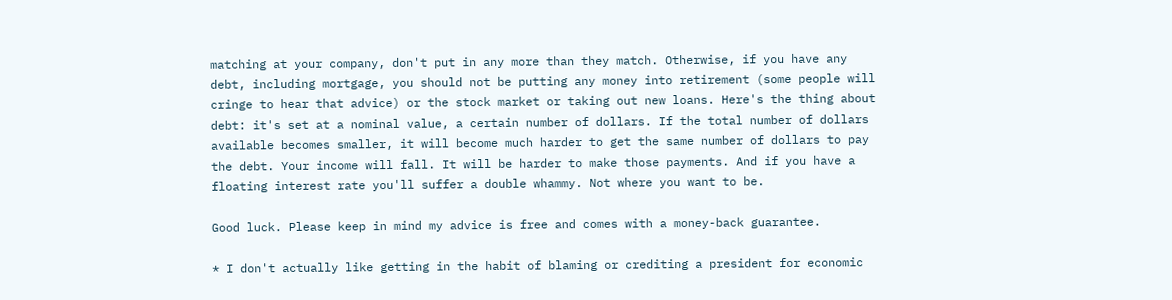matching at your company, don't put in any more than they match. Otherwise, if you have any debt, including mortgage, you should not be putting any money into retirement (some people will cringe to hear that advice) or the stock market or taking out new loans. Here's the thing about debt: it's set at a nominal value, a certain number of dollars. If the total number of dollars available becomes smaller, it will become much harder to get the same number of dollars to pay the debt. Your income will fall. It will be harder to make those payments. And if you have a floating interest rate you'll suffer a double whammy. Not where you want to be.

Good luck. Please keep in mind my advice is free and comes with a money-back guarantee.

* I don't actually like getting in the habit of blaming or crediting a president for economic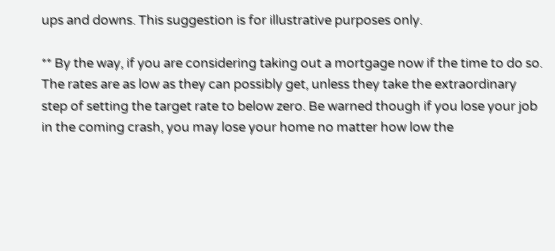ups and downs. This suggestion is for illustrative purposes only.

** By the way, if you are considering taking out a mortgage now if the time to do so. The rates are as low as they can possibly get, unless they take the extraordinary step of setting the target rate to below zero. Be warned though if you lose your job in the coming crash, you may lose your home no matter how low the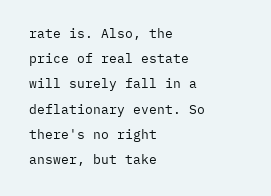rate is. Also, the price of real estate will surely fall in a deflationary event. So there's no right answer, but take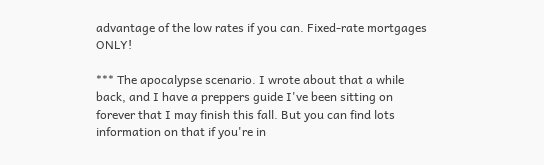advantage of the low rates if you can. Fixed-rate mortgages ONLY!

*** The apocalypse scenario. I wrote about that a while back, and I have a preppers guide I've been sitting on forever that I may finish this fall. But you can find lots information on that if you're in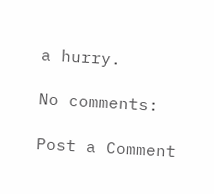a hurry.

No comments:

Post a Comment